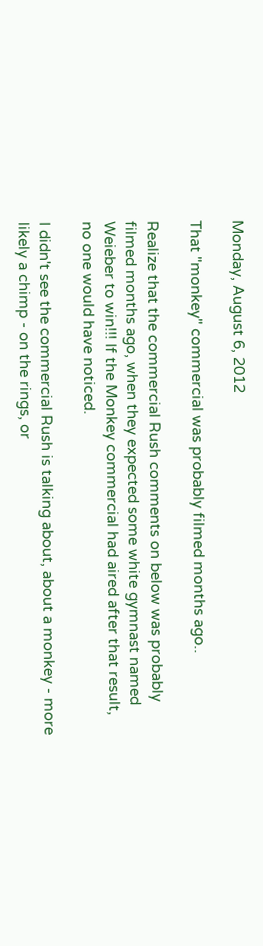Monday, August 6, 2012

That "monkey" commercial was probably filmed months ago..

Realize that the commercial Rush comments on below was probably filmed months ago, when they expected some white gymnast named Weieber to win!!! If the Monkey commercial had aired after that result, no one would have noticed.

I didn't see the commercial Rush is talking about, about a monkey - more likely a chimp - on the rings, or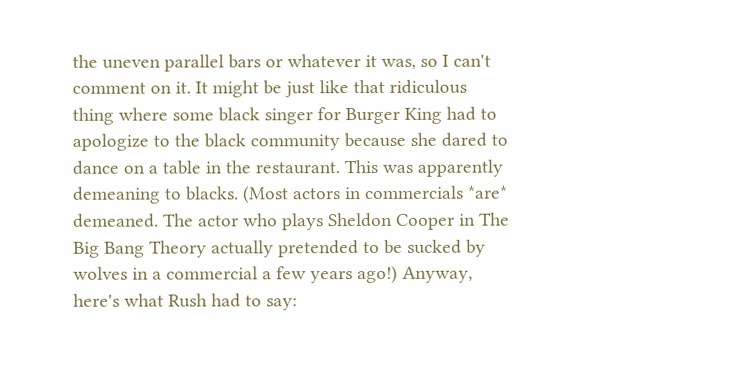the uneven parallel bars or whatever it was, so I can't comment on it. It might be just like that ridiculous thing where some black singer for Burger King had to apologize to the black community because she dared to dance on a table in the restaurant. This was apparently demeaning to blacks. (Most actors in commercials *are* demeaned. The actor who plays Sheldon Cooper in The Big Bang Theory actually pretended to be sucked by wolves in a commercial a few years ago!) Anyway, here's what Rush had to say: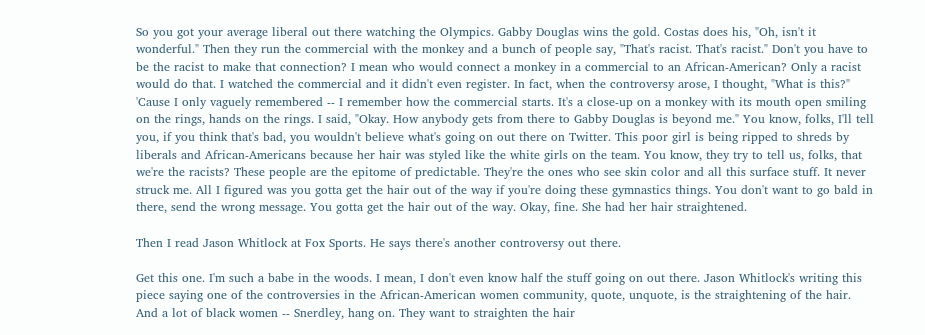So you got your average liberal out there watching the Olympics. Gabby Douglas wins the gold. Costas does his, "Oh, isn't it wonderful." Then they run the commercial with the monkey and a bunch of people say, "That's racist. That's racist." Don't you have to be the racist to make that connection? I mean who would connect a monkey in a commercial to an African-American? Only a racist would do that. I watched the commercial and it didn't even register. In fact, when the controversy arose, I thought, "What is this?" 'Cause I only vaguely remembered -- I remember how the commercial starts. It's a close-up on a monkey with its mouth open smiling on the rings, hands on the rings. I said, "Okay. How anybody gets from there to Gabby Douglas is beyond me." You know, folks, I'll tell you, if you think that's bad, you wouldn't believe what's going on out there on Twitter. This poor girl is being ripped to shreds by liberals and African-Americans because her hair was styled like the white girls on the team. You know, they try to tell us, folks, that we're the racists? These people are the epitome of predictable. They're the ones who see skin color and all this surface stuff. It never struck me. All I figured was you gotta get the hair out of the way if you're doing these gymnastics things. You don't want to go bald in there, send the wrong message. You gotta get the hair out of the way. Okay, fine. She had her hair straightened.

Then I read Jason Whitlock at Fox Sports. He says there's another controversy out there.

Get this one. I'm such a babe in the woods. I mean, I don't even know half the stuff going on out there. Jason Whitlock's writing this piece saying one of the controversies in the African-American women community, quote, unquote, is the straightening of the hair. And a lot of black women -- Snerdley, hang on. They want to straighten the hair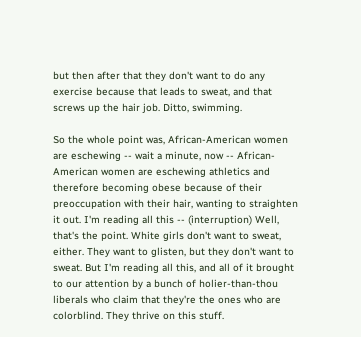but then after that they don't want to do any exercise because that leads to sweat, and that screws up the hair job. Ditto, swimming.

So the whole point was, African-American women are eschewing -- wait a minute, now -- African-American women are eschewing athletics and therefore becoming obese because of their preoccupation with their hair, wanting to straighten it out. I'm reading all this -- (interruption) Well, that's the point. White girls don't want to sweat, either. They want to glisten, but they don't want to sweat. But I'm reading all this, and all of it brought to our attention by a bunch of holier-than-thou liberals who claim that they're the ones who are colorblind. They thrive on this stuff.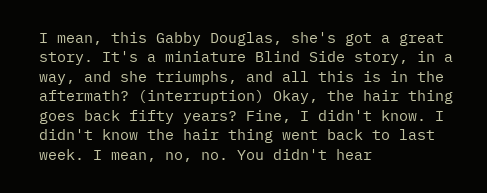I mean, this Gabby Douglas, she's got a great story. It's a miniature Blind Side story, in a way, and she triumphs, and all this is in the aftermath? (interruption) Okay, the hair thing goes back fifty years? Fine, I didn't know. I didn't know the hair thing went back to last week. I mean, no, no. You didn't hear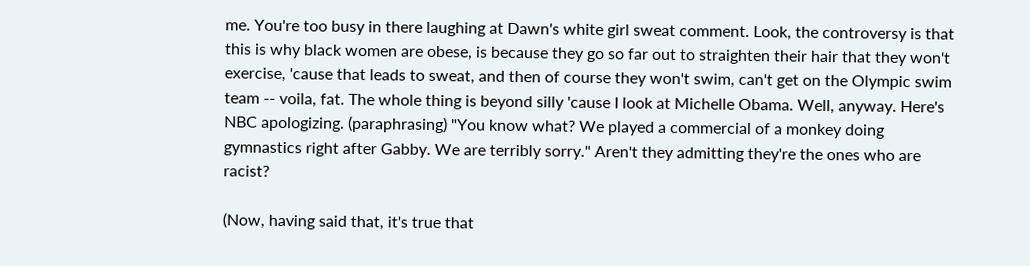me. You're too busy in there laughing at Dawn's white girl sweat comment. Look, the controversy is that this is why black women are obese, is because they go so far out to straighten their hair that they won't exercise, 'cause that leads to sweat, and then of course they won't swim, can't get on the Olympic swim team -- voila, fat. The whole thing is beyond silly 'cause I look at Michelle Obama. Well, anyway. Here's NBC apologizing. (paraphrasing) "You know what? We played a commercial of a monkey doing gymnastics right after Gabby. We are terribly sorry." Aren't they admitting they're the ones who are racist?

(Now, having said that, it's true that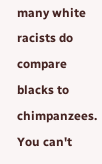many white racists do compare blacks to chimpanzees. You can't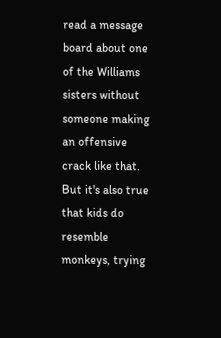read a message board about one of the Williams sisters without someone making an offensive crack like that. But it's also true that kids do resemble monkeys, trying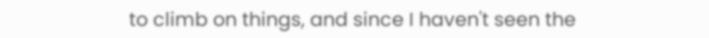to climb on things, and since I haven't seen the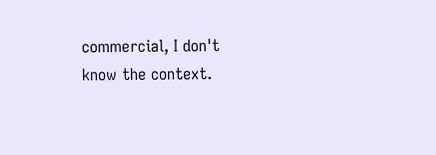commercial, I don't know the context.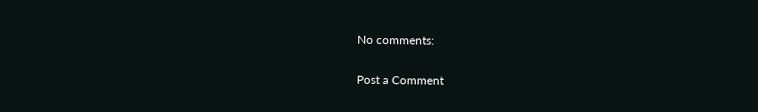No comments:

Post a Comment